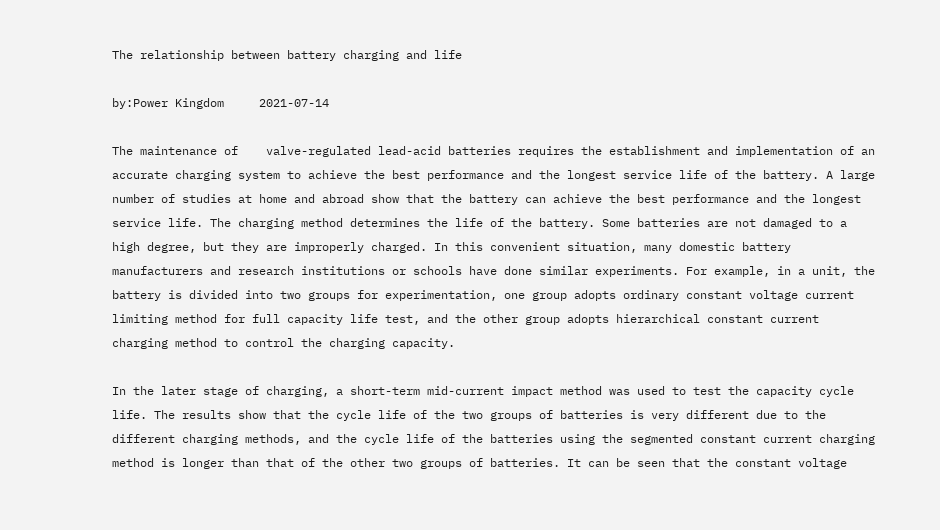The relationship between battery charging and life

by:Power Kingdom     2021-07-14

The maintenance of    valve-regulated lead-acid batteries requires the establishment and implementation of an accurate charging system to achieve the best performance and the longest service life of the battery. A large number of studies at home and abroad show that the battery can achieve the best performance and the longest service life. The charging method determines the life of the battery. Some batteries are not damaged to a high degree, but they are improperly charged. In this convenient situation, many domestic battery manufacturers and research institutions or schools have done similar experiments. For example, in a unit, the battery is divided into two groups for experimentation, one group adopts ordinary constant voltage current limiting method for full capacity life test, and the other group adopts hierarchical constant current charging method to control the charging capacity.

In the later stage of charging, a short-term mid-current impact method was used to test the capacity cycle life. The results show that the cycle life of the two groups of batteries is very different due to the different charging methods, and the cycle life of the batteries using the segmented constant current charging method is longer than that of the other two groups of batteries. It can be seen that the constant voltage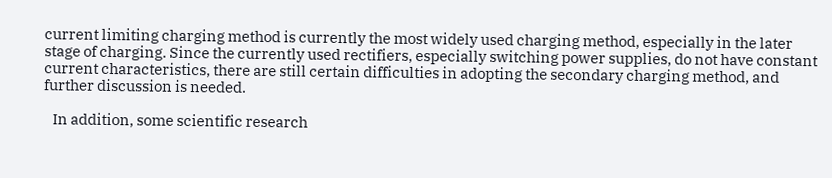current limiting charging method is currently the most widely used charging method, especially in the later stage of charging. Since the currently used rectifiers, especially switching power supplies, do not have constant current characteristics, there are still certain difficulties in adopting the secondary charging method, and further discussion is needed.

   In addition, some scientific research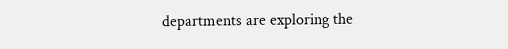departments are exploring the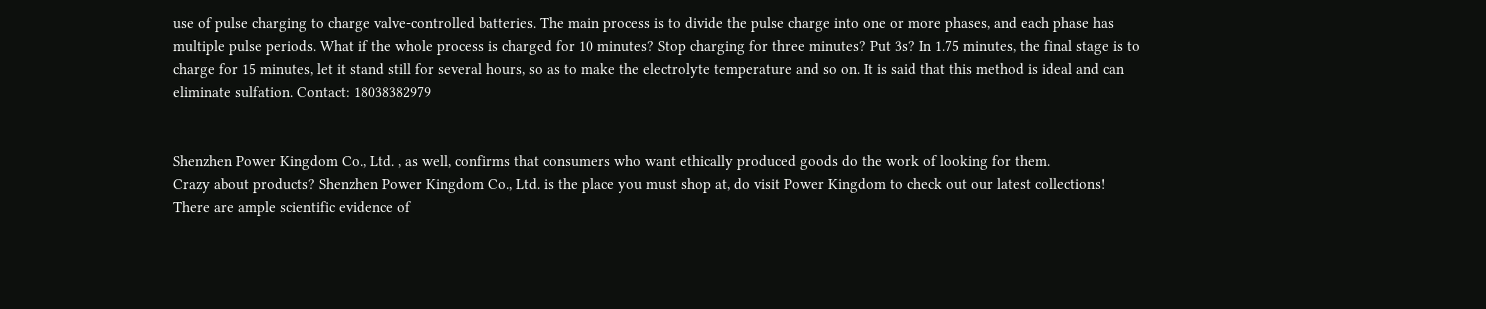use of pulse charging to charge valve-controlled batteries. The main process is to divide the pulse charge into one or more phases, and each phase has multiple pulse periods. What if the whole process is charged for 10 minutes? Stop charging for three minutes? Put 3s? In 1.75 minutes, the final stage is to charge for 15 minutes, let it stand still for several hours, so as to make the electrolyte temperature and so on. It is said that this method is ideal and can eliminate sulfation. Contact: 18038382979


Shenzhen Power Kingdom Co., Ltd. , as well, confirms that consumers who want ethically produced goods do the work of looking for them.
Crazy about products? Shenzhen Power Kingdom Co., Ltd. is the place you must shop at, do visit Power Kingdom to check out our latest collections!
There are ample scientific evidence of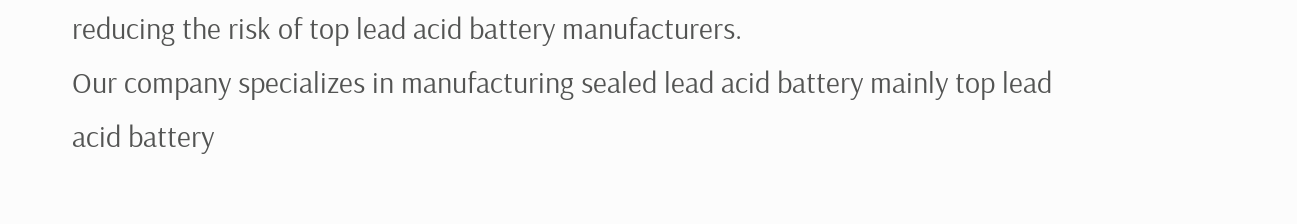reducing the risk of top lead acid battery manufacturers.
Our company specializes in manufacturing sealed lead acid battery mainly top lead acid battery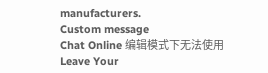manufacturers.
Custom message
Chat Online 编辑模式下无法使用
Leave Your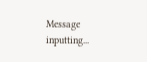Message inputting...